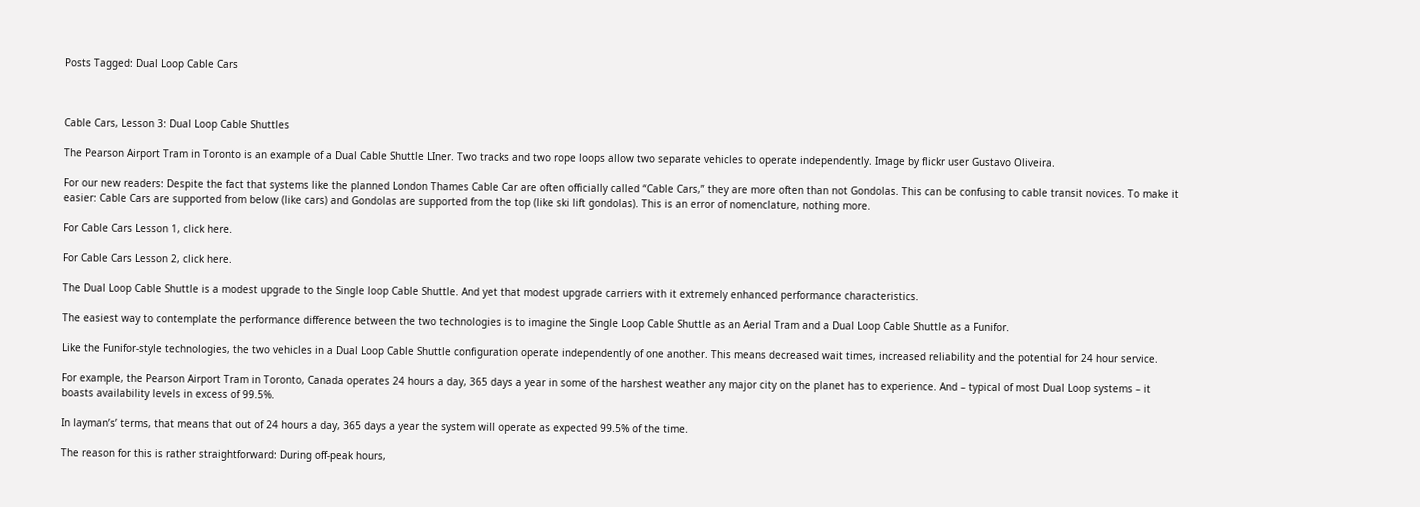Posts Tagged: Dual Loop Cable Cars



Cable Cars, Lesson 3: Dual Loop Cable Shuttles

The Pearson Airport Tram in Toronto is an example of a Dual Cable Shuttle LIner. Two tracks and two rope loops allow two separate vehicles to operate independently. Image by flickr user Gustavo Oliveira.

For our new readers: Despite the fact that systems like the planned London Thames Cable Car are often officially called “Cable Cars,” they are more often than not Gondolas. This can be confusing to cable transit novices. To make it easier: Cable Cars are supported from below (like cars) and Gondolas are supported from the top (like ski lift gondolas). This is an error of nomenclature, nothing more.

For Cable Cars Lesson 1, click here.

For Cable Cars Lesson 2, click here.

The Dual Loop Cable Shuttle is a modest upgrade to the Single loop Cable Shuttle. And yet that modest upgrade carriers with it extremely enhanced performance characteristics.

The easiest way to contemplate the performance difference between the two technologies is to imagine the Single Loop Cable Shuttle as an Aerial Tram and a Dual Loop Cable Shuttle as a Funifor.

Like the Funifor-style technologies, the two vehicles in a Dual Loop Cable Shuttle configuration operate independently of one another. This means decreased wait times, increased reliability and the potential for 24 hour service.

For example, the Pearson Airport Tram in Toronto, Canada operates 24 hours a day, 365 days a year in some of the harshest weather any major city on the planet has to experience. And – typical of most Dual Loop systems – it boasts availability levels in excess of 99.5%.

In layman’s’ terms, that means that out of 24 hours a day, 365 days a year the system will operate as expected 99.5% of the time.

The reason for this is rather straightforward: During off-peak hours,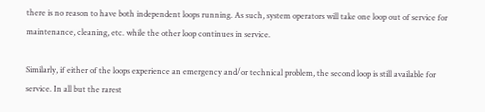there is no reason to have both independent loops running. As such, system operators will take one loop out of service for maintenance, cleaning, etc. while the other loop continues in service.

Similarly, if either of the loops experience an emergency and/or technical problem, the second loop is still available for service. In all but the rarest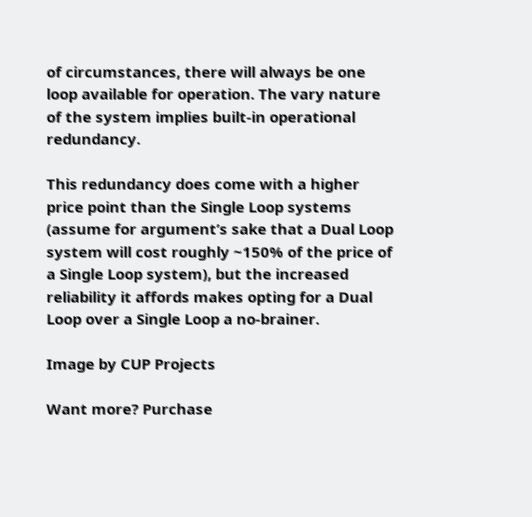of circumstances, there will always be one loop available for operation. The vary nature of the system implies built-in operational redundancy.

This redundancy does come with a higher price point than the Single Loop systems (assume for argument’s sake that a Dual Loop system will cost roughly ~150% of the price of a Single Loop system), but the increased reliability it affords makes opting for a Dual Loop over a Single Loop a no-brainer.

Image by CUP Projects

Want more? Purchase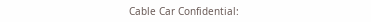Cable Car Confidential: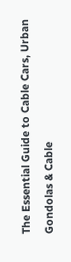The Essential Guide to Cable Cars, Urban Gondolas & Cable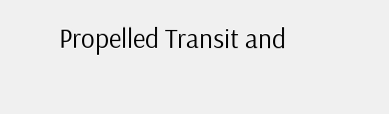Propelled Transit and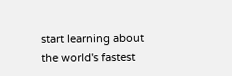start learning about the world's fastest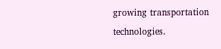growing transportation technologies.